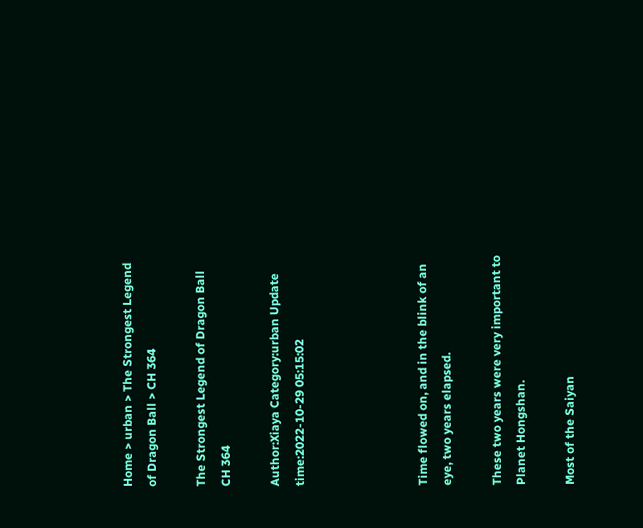Home > urban > The Strongest Legend of Dragon Ball > CH 364

The Strongest Legend of Dragon Ball CH 364

Author:Xiaya Category:urban Update time:2022-10-29 05:15:02




Time flowed on, and in the blink of an eye, two years elapsed.

These two years were very important to Planet Hongshan.

Most of the Saiyan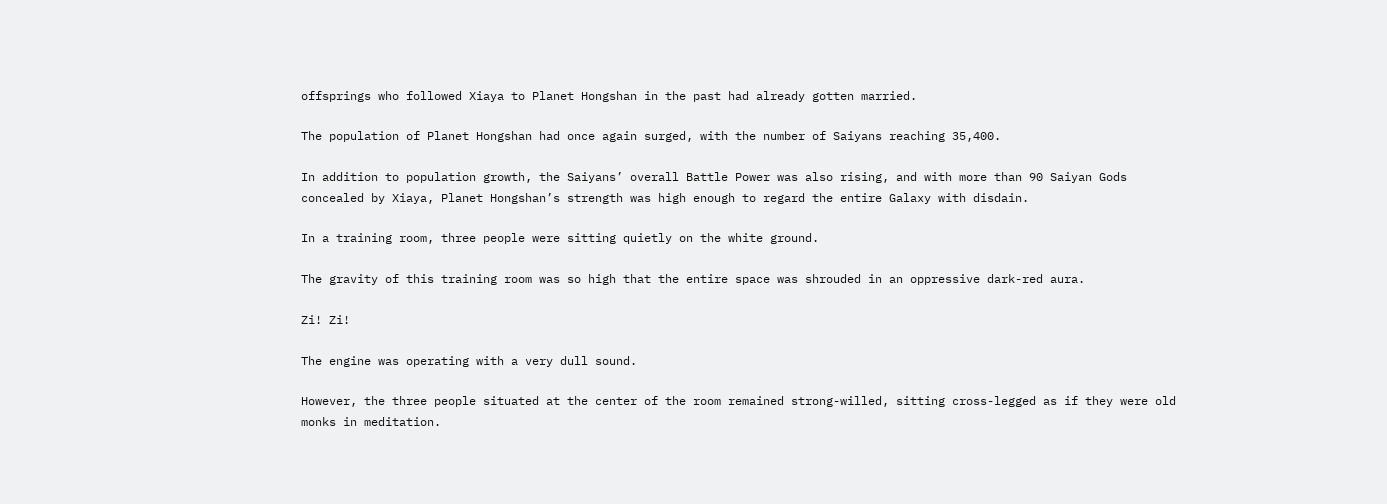offsprings who followed Xiaya to Planet Hongshan in the past had already gotten married.

The population of Planet Hongshan had once again surged, with the number of Saiyans reaching 35,400.

In addition to population growth, the Saiyans’ overall Battle Power was also rising, and with more than 90 Saiyan Gods concealed by Xiaya, Planet Hongshan’s strength was high enough to regard the entire Galaxy with disdain.

In a training room, three people were sitting quietly on the white ground.

The gravity of this training room was so high that the entire space was shrouded in an oppressive dark-red aura.

Zi! Zi!

The engine was operating with a very dull sound.

However, the three people situated at the center of the room remained strong-willed, sitting cross-legged as if they were old monks in meditation.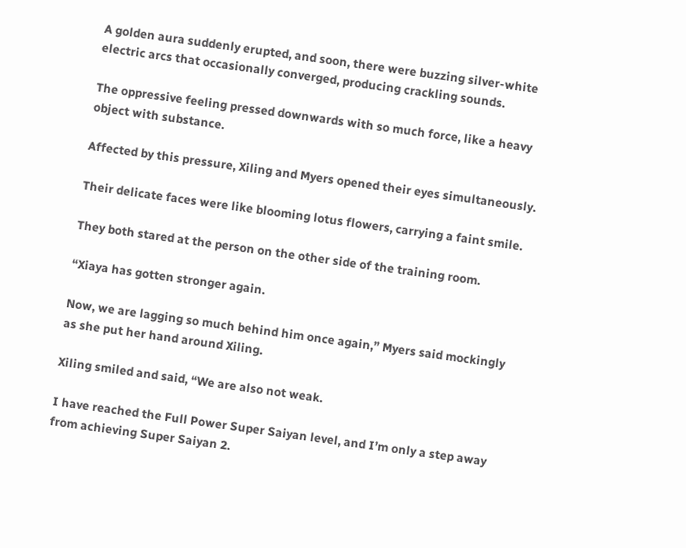A golden aura suddenly erupted, and soon, there were buzzing silver-white electric arcs that occasionally converged, producing crackling sounds.

The oppressive feeling pressed downwards with so much force, like a heavy object with substance.

Affected by this pressure, Xiling and Myers opened their eyes simultaneously.

Their delicate faces were like blooming lotus flowers, carrying a faint smile.

They both stared at the person on the other side of the training room.

“Xiaya has gotten stronger again.

Now, we are lagging so much behind him once again,” Myers said mockingly as she put her hand around Xiling.

Xiling smiled and said, “We are also not weak.

I have reached the Full Power Super Saiyan level, and I’m only a step away from achieving Super Saiyan 2.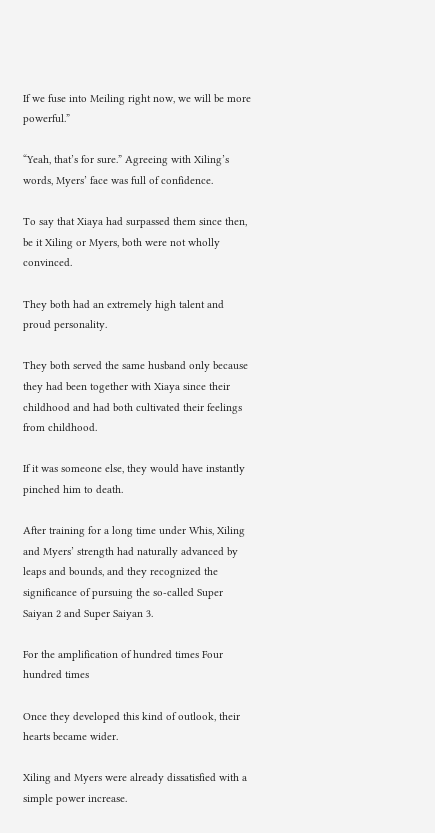If we fuse into Meiling right now, we will be more powerful.”

“Yeah, that’s for sure.” Agreeing with Xiling’s words, Myers’ face was full of confidence.

To say that Xiaya had surpassed them since then, be it Xiling or Myers, both were not wholly convinced.

They both had an extremely high talent and proud personality.

They both served the same husband only because they had been together with Xiaya since their childhood and had both cultivated their feelings from childhood.

If it was someone else, they would have instantly pinched him to death.

After training for a long time under Whis, Xiling and Myers’ strength had naturally advanced by leaps and bounds, and they recognized the significance of pursuing the so-called Super Saiyan 2 and Super Saiyan 3.

For the amplification of hundred times Four hundred times

Once they developed this kind of outlook, their hearts became wider.

Xiling and Myers were already dissatisfied with a simple power increase.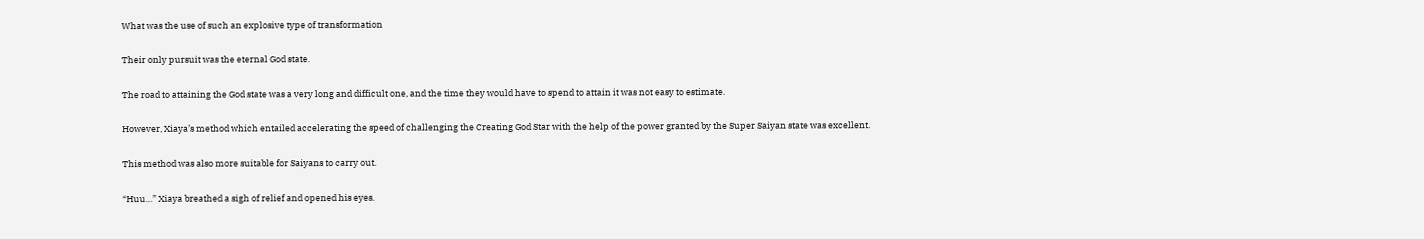What was the use of such an explosive type of transformation

Their only pursuit was the eternal God state.

The road to attaining the God state was a very long and difficult one, and the time they would have to spend to attain it was not easy to estimate.

However, Xiaya’s method which entailed accelerating the speed of challenging the Creating God Star with the help of the power granted by the Super Saiyan state was excellent.

This method was also more suitable for Saiyans to carry out.

“Huu…” Xiaya breathed a sigh of relief and opened his eyes.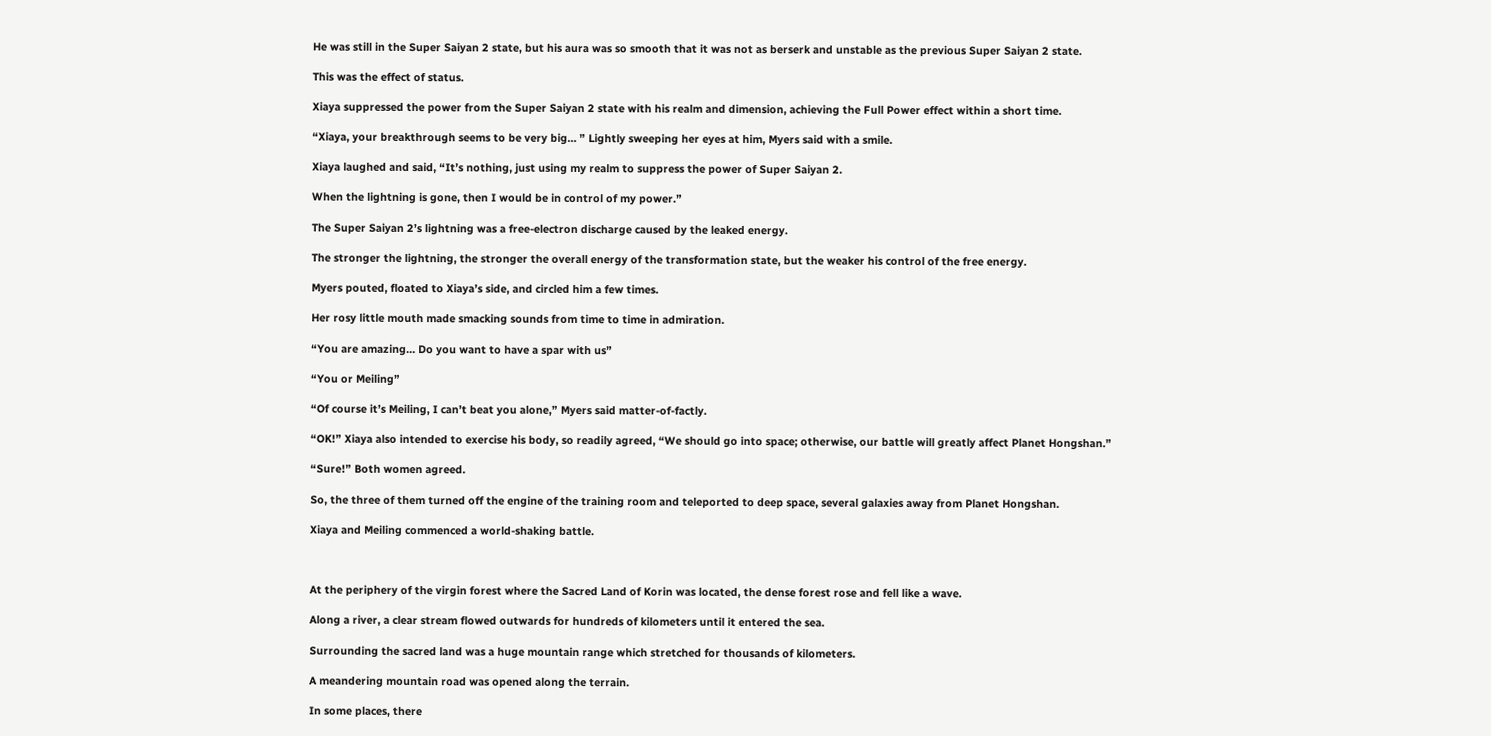He was still in the Super Saiyan 2 state, but his aura was so smooth that it was not as berserk and unstable as the previous Super Saiyan 2 state.

This was the effect of status.

Xiaya suppressed the power from the Super Saiyan 2 state with his realm and dimension, achieving the Full Power effect within a short time.

“Xiaya, your breakthrough seems to be very big… ” Lightly sweeping her eyes at him, Myers said with a smile.

Xiaya laughed and said, “It’s nothing, just using my realm to suppress the power of Super Saiyan 2.

When the lightning is gone, then I would be in control of my power.”

The Super Saiyan 2’s lightning was a free-electron discharge caused by the leaked energy.

The stronger the lightning, the stronger the overall energy of the transformation state, but the weaker his control of the free energy.

Myers pouted, floated to Xiaya’s side, and circled him a few times.

Her rosy little mouth made smacking sounds from time to time in admiration.

“You are amazing… Do you want to have a spar with us”

“You or Meiling”

“Of course it’s Meiling, I can’t beat you alone,” Myers said matter-of-factly.

“OK!” Xiaya also intended to exercise his body, so readily agreed, “We should go into space; otherwise, our battle will greatly affect Planet Hongshan.”

“Sure!” Both women agreed.

So, the three of them turned off the engine of the training room and teleported to deep space, several galaxies away from Planet Hongshan.

Xiaya and Meiling commenced a world-shaking battle.



At the periphery of the virgin forest where the Sacred Land of Korin was located, the dense forest rose and fell like a wave.

Along a river, a clear stream flowed outwards for hundreds of kilometers until it entered the sea.

Surrounding the sacred land was a huge mountain range which stretched for thousands of kilometers.

A meandering mountain road was opened along the terrain.

In some places, there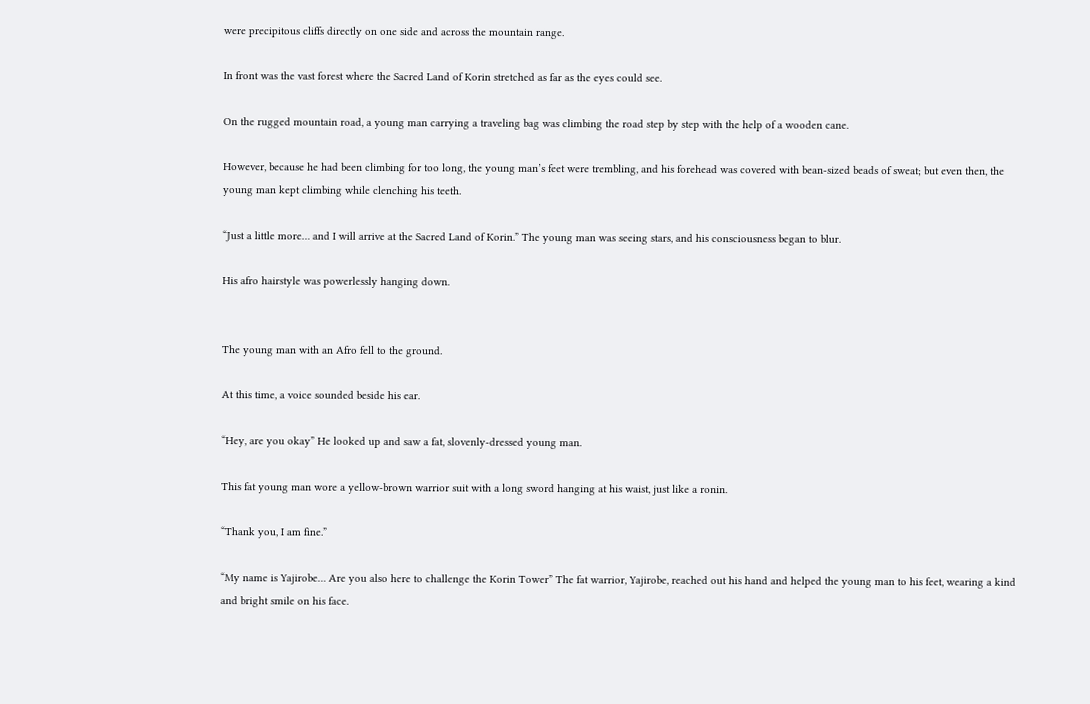were precipitous cliffs directly on one side and across the mountain range.

In front was the vast forest where the Sacred Land of Korin stretched as far as the eyes could see.

On the rugged mountain road, a young man carrying a traveling bag was climbing the road step by step with the help of a wooden cane.

However, because he had been climbing for too long, the young man’s feet were trembling, and his forehead was covered with bean-sized beads of sweat; but even then, the young man kept climbing while clenching his teeth.

“Just a little more… and I will arrive at the Sacred Land of Korin.” The young man was seeing stars, and his consciousness began to blur.

His afro hairstyle was powerlessly hanging down.


The young man with an Afro fell to the ground.

At this time, a voice sounded beside his ear.

“Hey, are you okay” He looked up and saw a fat, slovenly-dressed young man.

This fat young man wore a yellow-brown warrior suit with a long sword hanging at his waist, just like a ronin.

“Thank you, I am fine.”

“My name is Yajirobe… Are you also here to challenge the Korin Tower” The fat warrior, Yajirobe, reached out his hand and helped the young man to his feet, wearing a kind and bright smile on his face.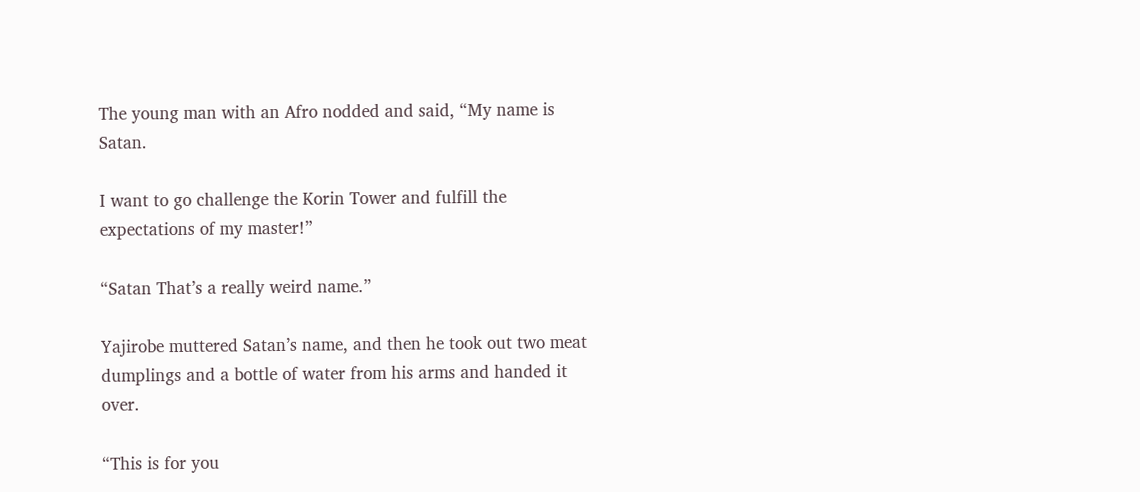The young man with an Afro nodded and said, “My name is Satan.

I want to go challenge the Korin Tower and fulfill the expectations of my master!”

“Satan That’s a really weird name.”

Yajirobe muttered Satan’s name, and then he took out two meat dumplings and a bottle of water from his arms and handed it over.

“This is for you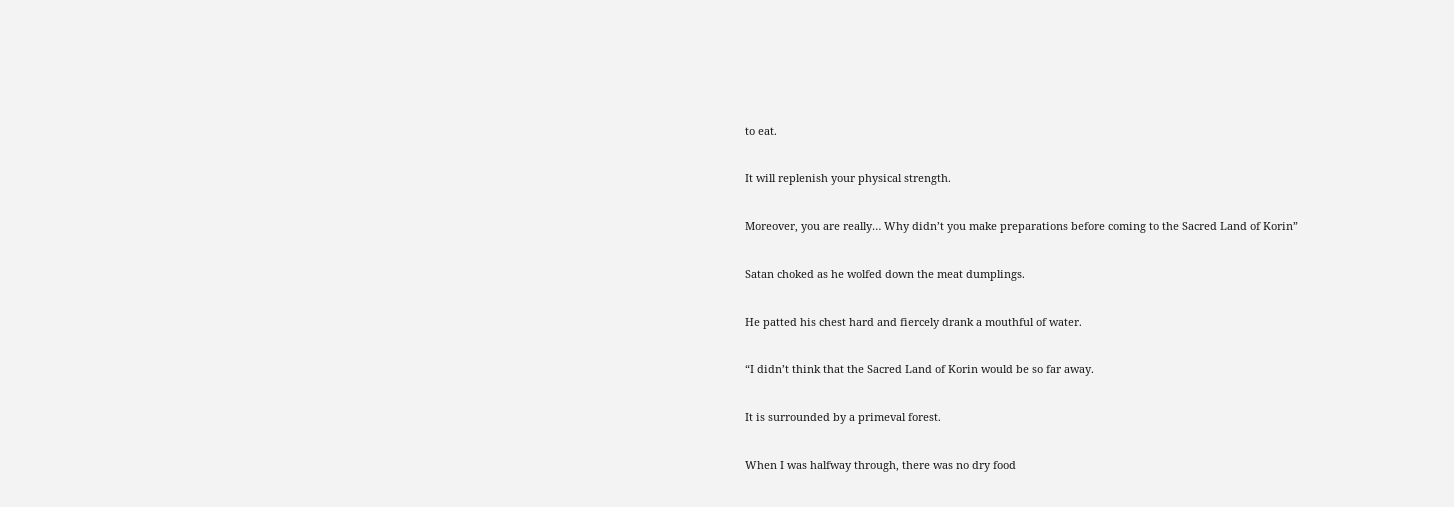to eat.

It will replenish your physical strength.

Moreover, you are really… Why didn’t you make preparations before coming to the Sacred Land of Korin”

Satan choked as he wolfed down the meat dumplings.

He patted his chest hard and fiercely drank a mouthful of water.

“I didn’t think that the Sacred Land of Korin would be so far away.

It is surrounded by a primeval forest.

When I was halfway through, there was no dry food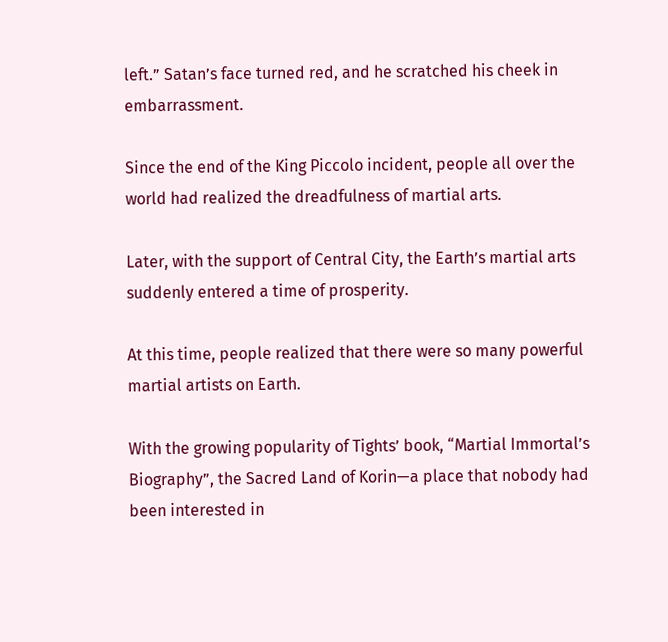left.” Satan’s face turned red, and he scratched his cheek in embarrassment.

Since the end of the King Piccolo incident, people all over the world had realized the dreadfulness of martial arts.

Later, with the support of Central City, the Earth’s martial arts suddenly entered a time of prosperity.

At this time, people realized that there were so many powerful martial artists on Earth.

With the growing popularity of Tights’ book, “Martial Immortal’s Biography”, the Sacred Land of Korin—a place that nobody had been interested in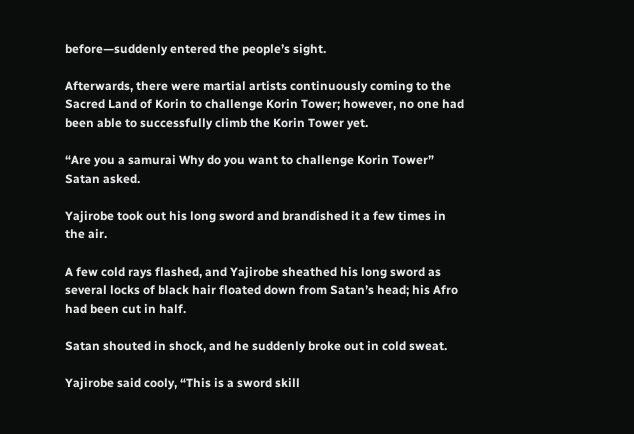before—suddenly entered the people’s sight.

Afterwards, there were martial artists continuously coming to the Sacred Land of Korin to challenge Korin Tower; however, no one had been able to successfully climb the Korin Tower yet.

“Are you a samurai Why do you want to challenge Korin Tower” Satan asked.

Yajirobe took out his long sword and brandished it a few times in the air.

A few cold rays flashed, and Yajirobe sheathed his long sword as several locks of black hair floated down from Satan’s head; his Afro had been cut in half.

Satan shouted in shock, and he suddenly broke out in cold sweat.

Yajirobe said cooly, “This is a sword skill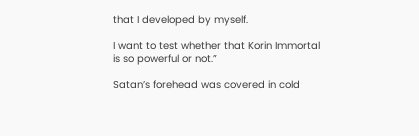that I developed by myself.

I want to test whether that Korin Immortal is so powerful or not.”

Satan’s forehead was covered in cold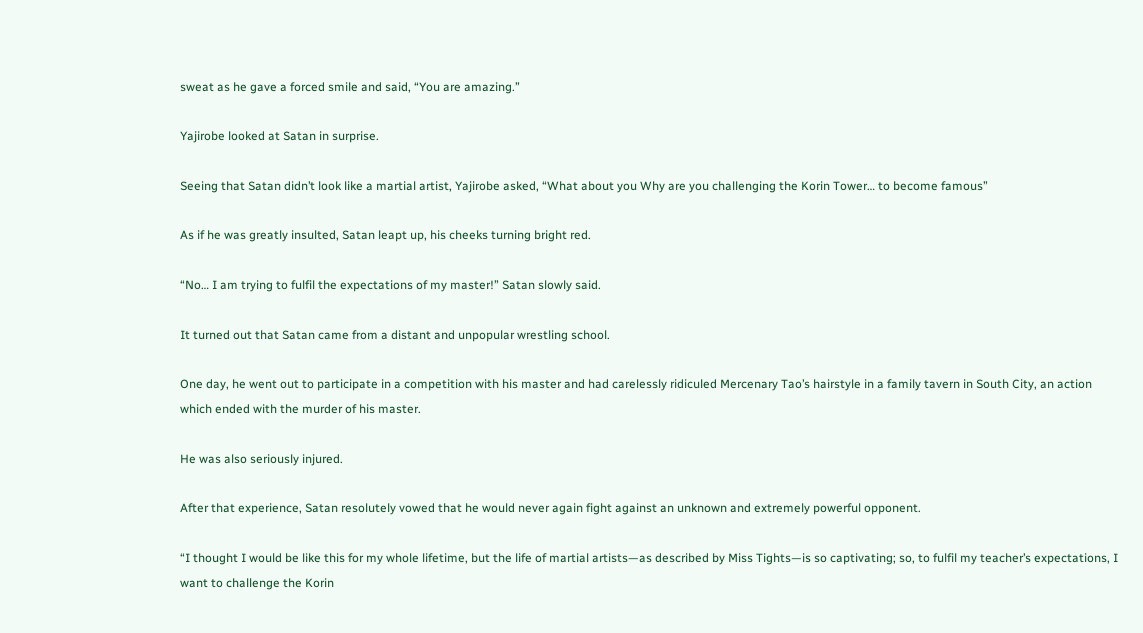sweat as he gave a forced smile and said, “You are amazing.”

Yajirobe looked at Satan in surprise.

Seeing that Satan didn’t look like a martial artist, Yajirobe asked, “What about you Why are you challenging the Korin Tower… to become famous”

As if he was greatly insulted, Satan leapt up, his cheeks turning bright red.

“No… I am trying to fulfil the expectations of my master!” Satan slowly said.

It turned out that Satan came from a distant and unpopular wrestling school.

One day, he went out to participate in a competition with his master and had carelessly ridiculed Mercenary Tao’s hairstyle in a family tavern in South City, an action which ended with the murder of his master.

He was also seriously injured.

After that experience, Satan resolutely vowed that he would never again fight against an unknown and extremely powerful opponent.

“I thought I would be like this for my whole lifetime, but the life of martial artists—as described by Miss Tights—is so captivating; so, to fulfil my teacher’s expectations, I want to challenge the Korin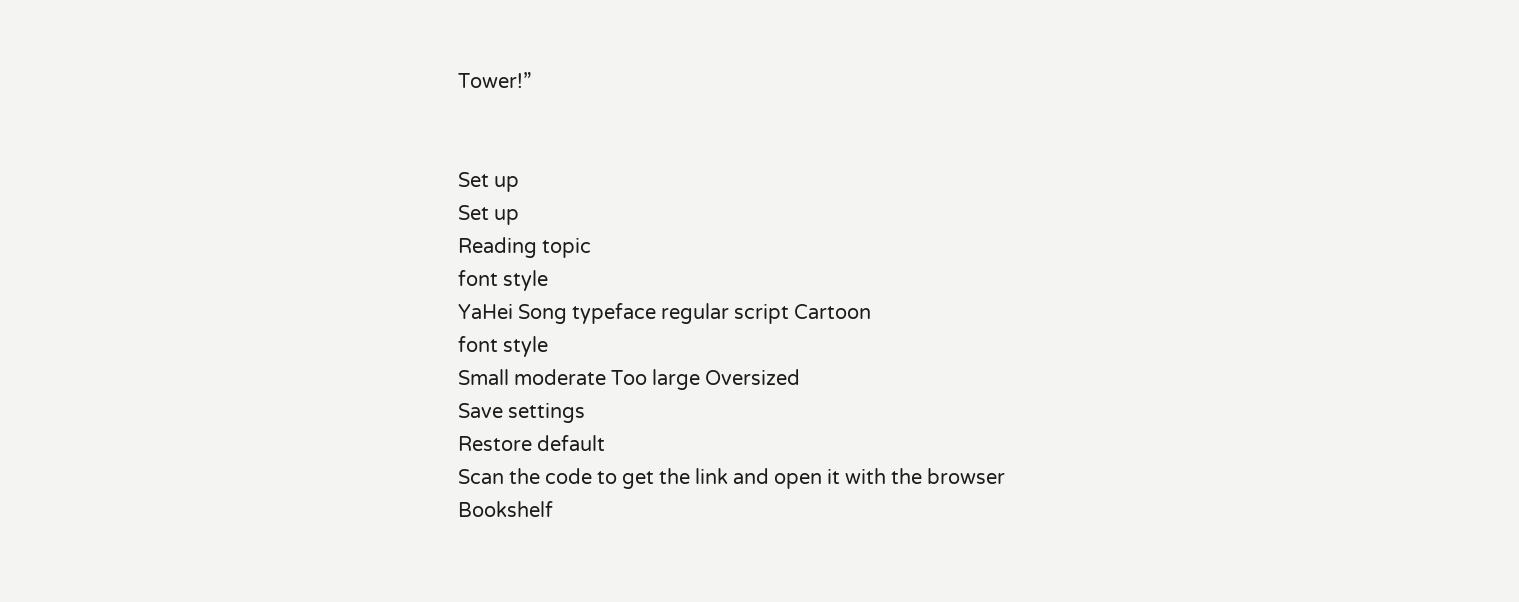Tower!”


Set up
Set up
Reading topic
font style
YaHei Song typeface regular script Cartoon
font style
Small moderate Too large Oversized
Save settings
Restore default
Scan the code to get the link and open it with the browser
Bookshelf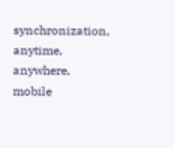synchronization, anytime, anywhere, mobile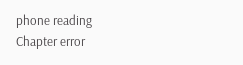phone reading
Chapter error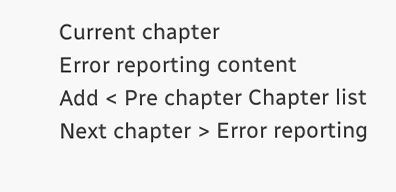Current chapter
Error reporting content
Add < Pre chapter Chapter list Next chapter > Error reporting